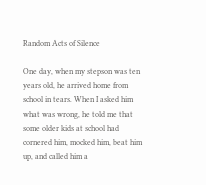Random Acts of Silence

One day, when my stepson was ten years old, he arrived home from school in tears. When I asked him what was wrong, he told me that some older kids at school had cornered him, mocked him, beat him up, and called him a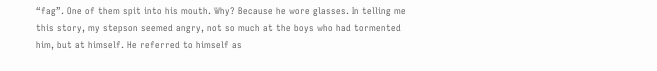“fag”. One of them spit into his mouth. Why? Because he wore glasses. In telling me this story, my stepson seemed angry, not so much at the boys who had tormented him, but at himself. He referred to himself as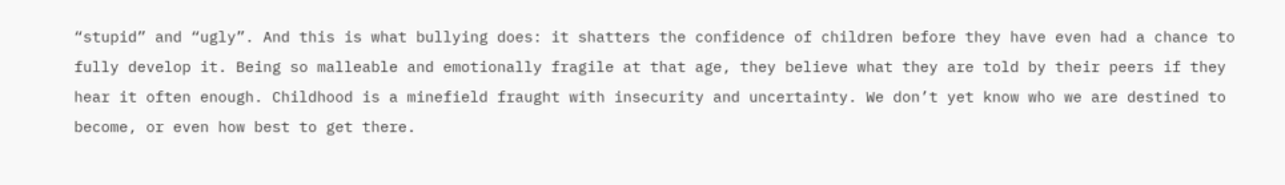“stupid” and “ugly”. And this is what bullying does: it shatters the confidence of children before they have even had a chance to fully develop it. Being so malleable and emotionally fragile at that age, they believe what they are told by their peers if they hear it often enough. Childhood is a minefield fraught with insecurity and uncertainty. We don’t yet know who we are destined to become, or even how best to get there.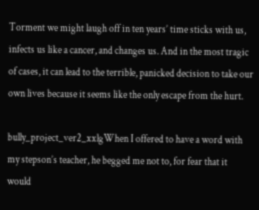Torment we might laugh off in ten years’ time sticks with us, infects us like a cancer, and changes us. And in the most tragic of cases, it can lead to the terrible, panicked decision to take our own lives because it seems like the only escape from the hurt.

bully_project_ver2_xxlgWhen I offered to have a word with my stepson’s teacher, he begged me not to, for fear that it would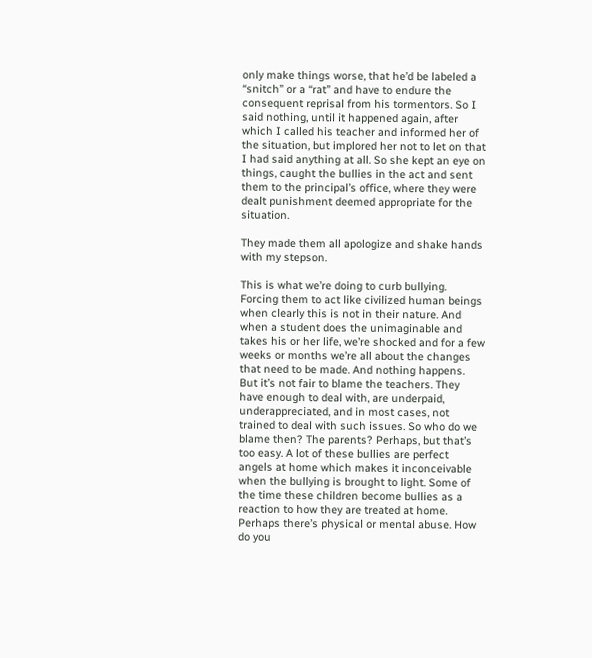only make things worse, that he’d be labeled a “snitch” or a “rat” and have to endure the consequent reprisal from his tormentors. So I said nothing, until it happened again, after which I called his teacher and informed her of the situation, but implored her not to let on that I had said anything at all. So she kept an eye on things, caught the bullies in the act and sent them to the principal’s office, where they were dealt punishment deemed appropriate for the situation.

They made them all apologize and shake hands with my stepson.

This is what we’re doing to curb bullying. Forcing them to act like civilized human beings when clearly this is not in their nature. And when a student does the unimaginable and takes his or her life, we’re shocked and for a few weeks or months we’re all about the changes that need to be made. And nothing happens. But it’s not fair to blame the teachers. They have enough to deal with, are underpaid, underappreciated, and in most cases, not trained to deal with such issues. So who do we blame then? The parents? Perhaps, but that’s too easy. A lot of these bullies are perfect angels at home which makes it inconceivable when the bullying is brought to light. Some of the time these children become bullies as a reaction to how they are treated at home. Perhaps there’s physical or mental abuse. How do you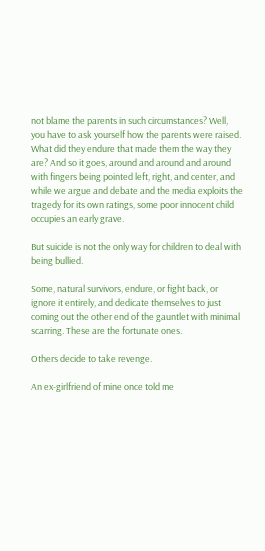not blame the parents in such circumstances? Well, you have to ask yourself how the parents were raised. What did they endure that made them the way they are? And so it goes, around and around and around with fingers being pointed left, right, and center, and while we argue and debate and the media exploits the tragedy for its own ratings, some poor innocent child occupies an early grave.

But suicide is not the only way for children to deal with being bullied.

Some, natural survivors, endure, or fight back, or ignore it entirely, and dedicate themselves to just coming out the other end of the gauntlet with minimal scarring. These are the fortunate ones.

Others decide to take revenge.

An ex-girlfriend of mine once told me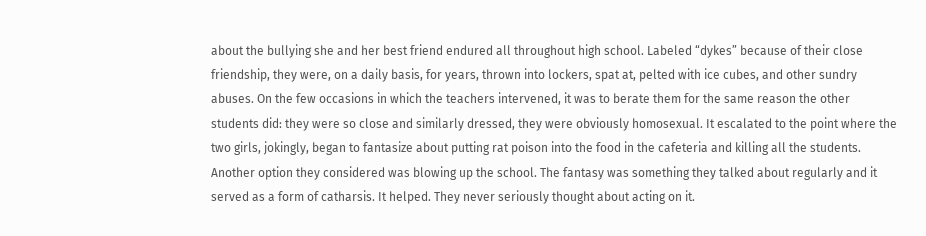about the bullying she and her best friend endured all throughout high school. Labeled “dykes” because of their close friendship, they were, on a daily basis, for years, thrown into lockers, spat at, pelted with ice cubes, and other sundry abuses. On the few occasions in which the teachers intervened, it was to berate them for the same reason the other students did: they were so close and similarly dressed, they were obviously homosexual. It escalated to the point where the two girls, jokingly, began to fantasize about putting rat poison into the food in the cafeteria and killing all the students. Another option they considered was blowing up the school. The fantasy was something they talked about regularly and it served as a form of catharsis. It helped. They never seriously thought about acting on it.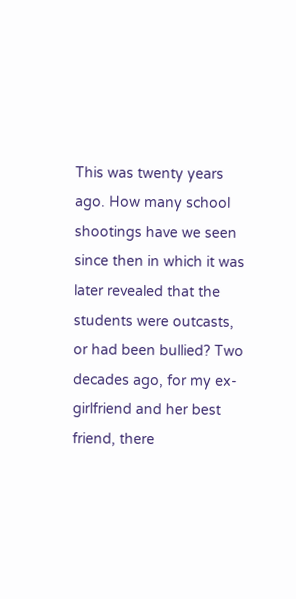This was twenty years ago. How many school shootings have we seen since then in which it was later revealed that the students were outcasts, or had been bullied? Two decades ago, for my ex-girlfriend and her best friend, there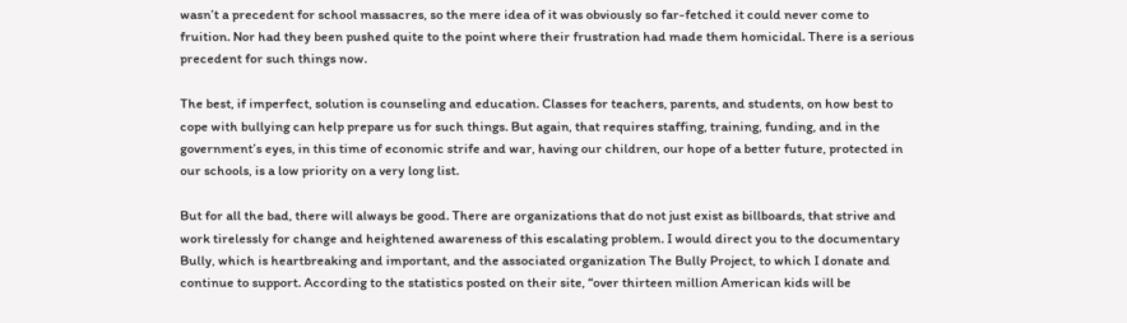wasn’t a precedent for school massacres, so the mere idea of it was obviously so far-fetched it could never come to fruition. Nor had they been pushed quite to the point where their frustration had made them homicidal. There is a serious precedent for such things now.

The best, if imperfect, solution is counseling and education. Classes for teachers, parents, and students, on how best to cope with bullying can help prepare us for such things. But again, that requires staffing, training, funding, and in the government’s eyes, in this time of economic strife and war, having our children, our hope of a better future, protected in our schools, is a low priority on a very long list.

But for all the bad, there will always be good. There are organizations that do not just exist as billboards, that strive and work tirelessly for change and heightened awareness of this escalating problem. I would direct you to the documentary Bully, which is heartbreaking and important, and the associated organization The Bully Project, to which I donate and continue to support. According to the statistics posted on their site, “over thirteen million American kids will be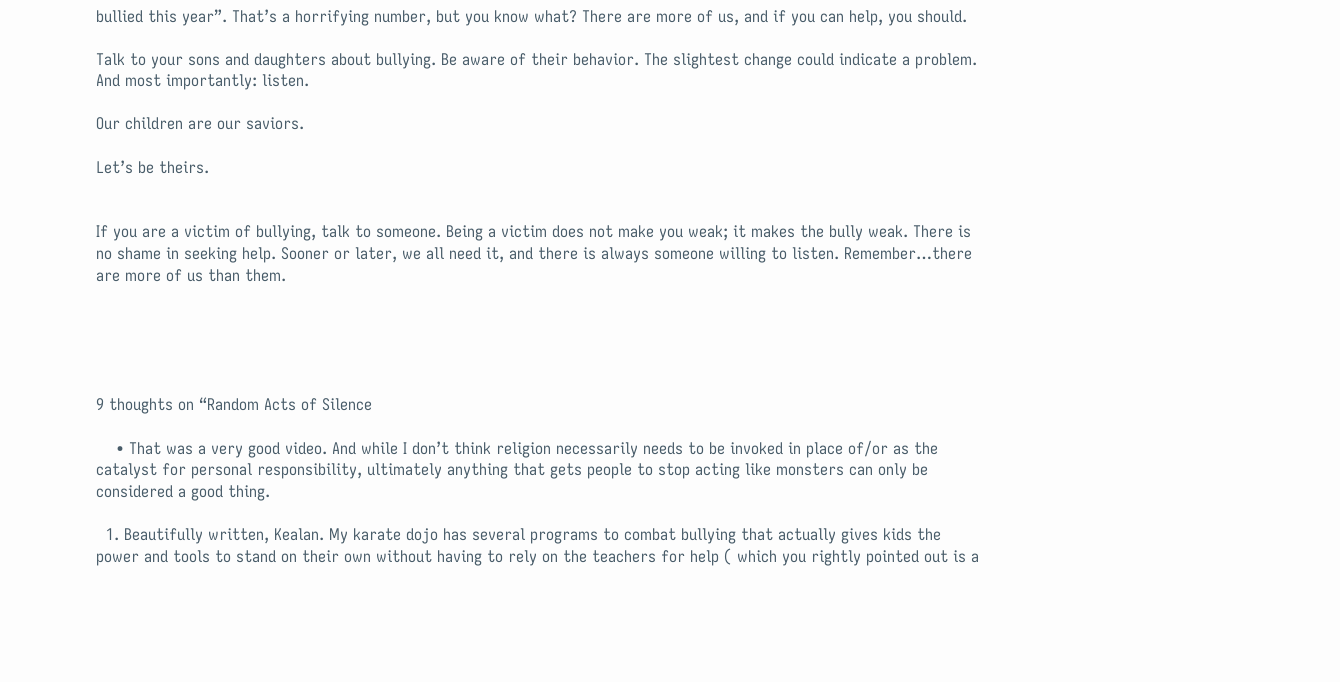bullied this year”. That’s a horrifying number, but you know what? There are more of us, and if you can help, you should.

Talk to your sons and daughters about bullying. Be aware of their behavior. The slightest change could indicate a problem. And most importantly: listen.

Our children are our saviors.

Let’s be theirs.


If you are a victim of bullying, talk to someone. Being a victim does not make you weak; it makes the bully weak. There is no shame in seeking help. Sooner or later, we all need it, and there is always someone willing to listen. Remember…there are more of us than them.





9 thoughts on “Random Acts of Silence

    • That was a very good video. And while I don’t think religion necessarily needs to be invoked in place of/or as the catalyst for personal responsibility, ultimately anything that gets people to stop acting like monsters can only be considered a good thing.

  1. Beautifully written, Kealan. My karate dojo has several programs to combat bullying that actually gives kids the power and tools to stand on their own without having to rely on the teachers for help ( which you rightly pointed out is a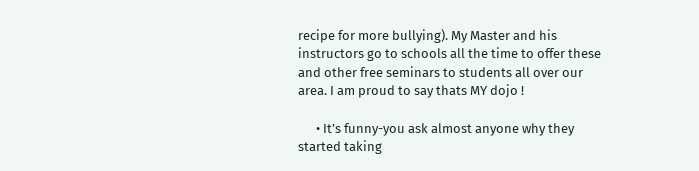recipe for more bullying). My Master and his instructors go to schools all the time to offer these and other free seminars to students all over our area. I am proud to say thats MY dojo !

      • It’s funny-you ask almost anyone why they started taking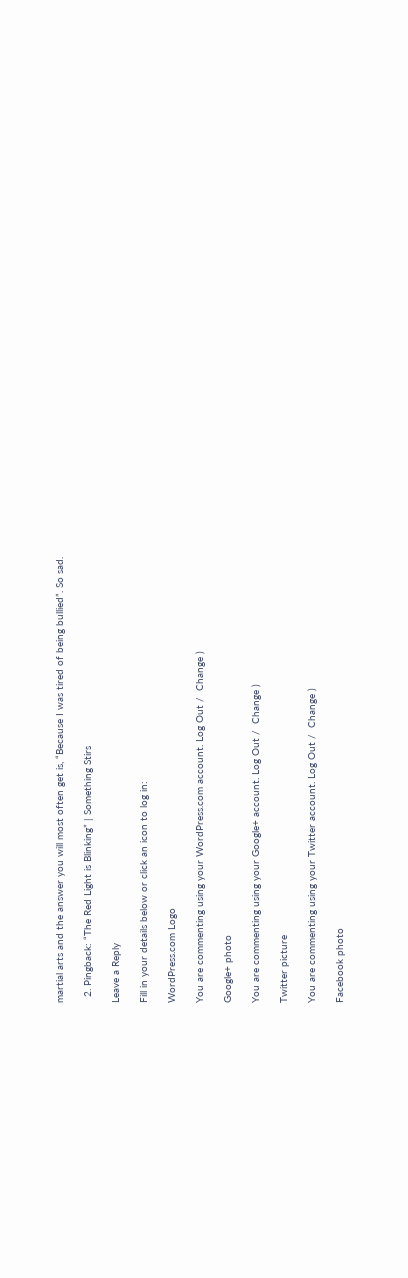martial arts and the answer you will most often get is, “Because I was tired of being bullied”. So sad.

  2. Pingback: “The Red Light is Blinking” | Something Stirs

Leave a Reply

Fill in your details below or click an icon to log in:

WordPress.com Logo

You are commenting using your WordPress.com account. Log Out /  Change )

Google+ photo

You are commenting using your Google+ account. Log Out /  Change )

Twitter picture

You are commenting using your Twitter account. Log Out /  Change )

Facebook photo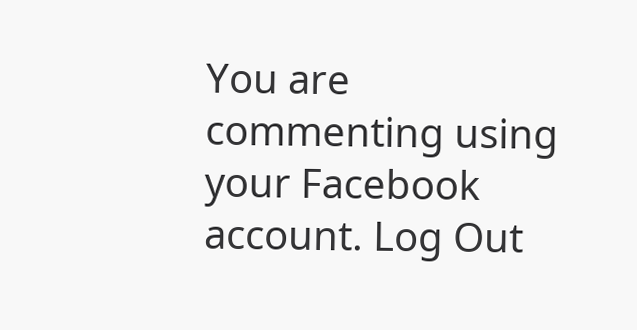You are commenting using your Facebook account. Log Out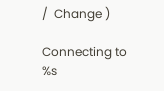/  Change )

Connecting to %s